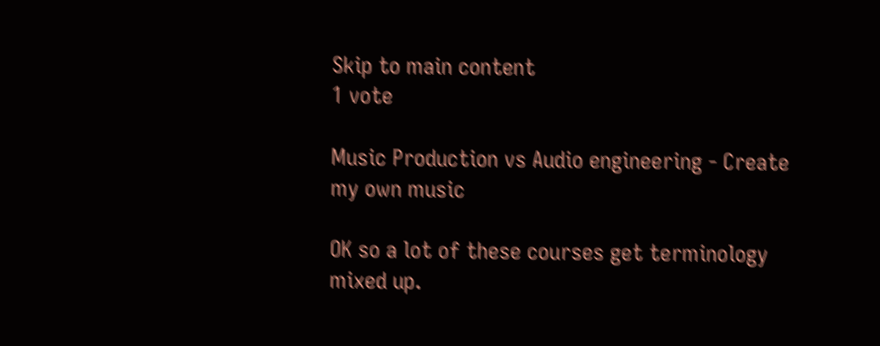Skip to main content
1 vote

Music Production vs Audio engineering - Create my own music

OK so a lot of these courses get terminology mixed up.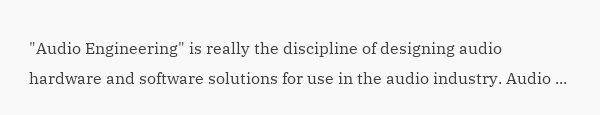"Audio Engineering" is really the discipline of designing audio hardware and software solutions for use in the audio industry. Audio ...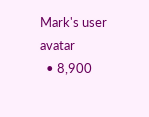Mark's user avatar
  • 8,900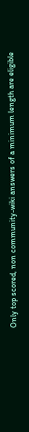Only top scored, non community-wiki answers of a minimum length are eligible